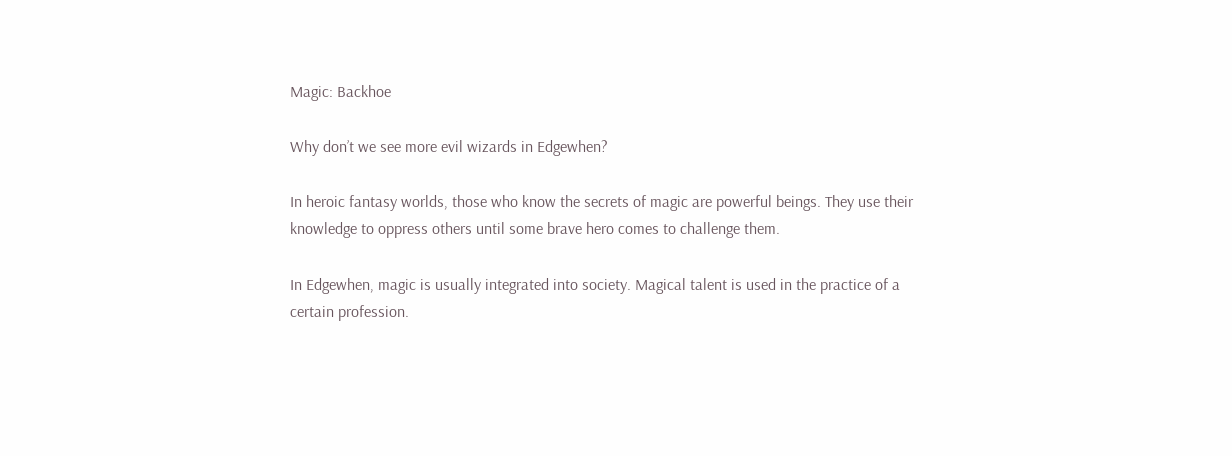Magic: Backhoe

Why don’t we see more evil wizards in Edgewhen?

In heroic fantasy worlds, those who know the secrets of magic are powerful beings. They use their knowledge to oppress others until some brave hero comes to challenge them.

In Edgewhen, magic is usually integrated into society. Magical talent is used in the practice of a certain profession.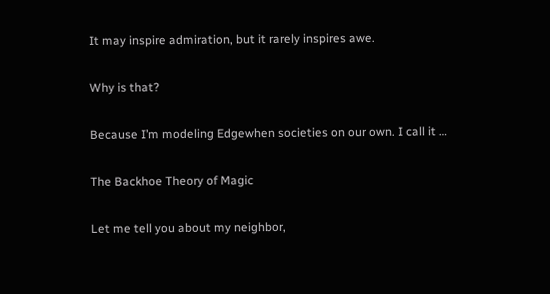It may inspire admiration, but it rarely inspires awe.

Why is that?

Because I’m modeling Edgewhen societies on our own. I call it …

The Backhoe Theory of Magic

Let me tell you about my neighbor,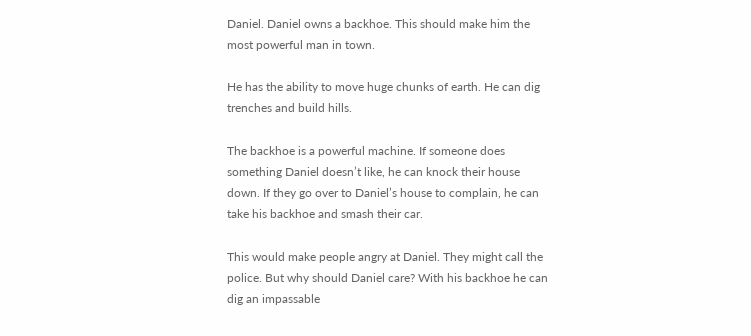Daniel. Daniel owns a backhoe. This should make him the most powerful man in town.

He has the ability to move huge chunks of earth. He can dig trenches and build hills.

The backhoe is a powerful machine. If someone does something Daniel doesn’t like, he can knock their house down. If they go over to Daniel’s house to complain, he can take his backhoe and smash their car.

This would make people angry at Daniel. They might call the police. But why should Daniel care? With his backhoe he can dig an impassable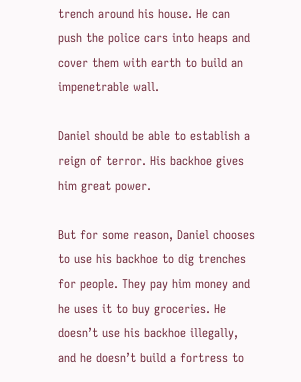trench around his house. He can push the police cars into heaps and cover them with earth to build an impenetrable wall.

Daniel should be able to establish a reign of terror. His backhoe gives him great power.

But for some reason, Daniel chooses to use his backhoe to dig trenches for people. They pay him money and he uses it to buy groceries. He doesn’t use his backhoe illegally, and he doesn’t build a fortress to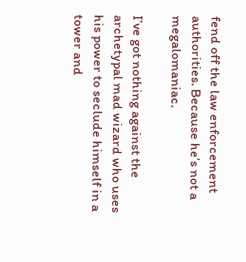fend off the law enforcement authorities. Because he’s not a megalomaniac.

I’ve got nothing against the archetypal mad wizard who uses his power to seclude himself in a tower and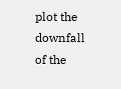plot the downfall of the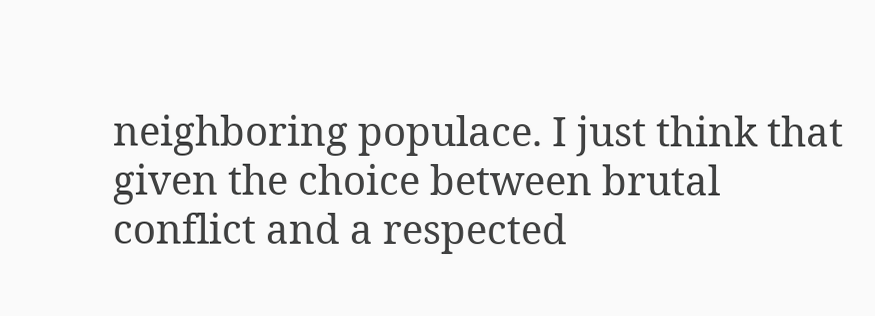neighboring populace. I just think that given the choice between brutal conflict and a respected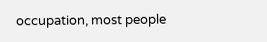occupation, most people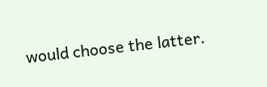would choose the latter.